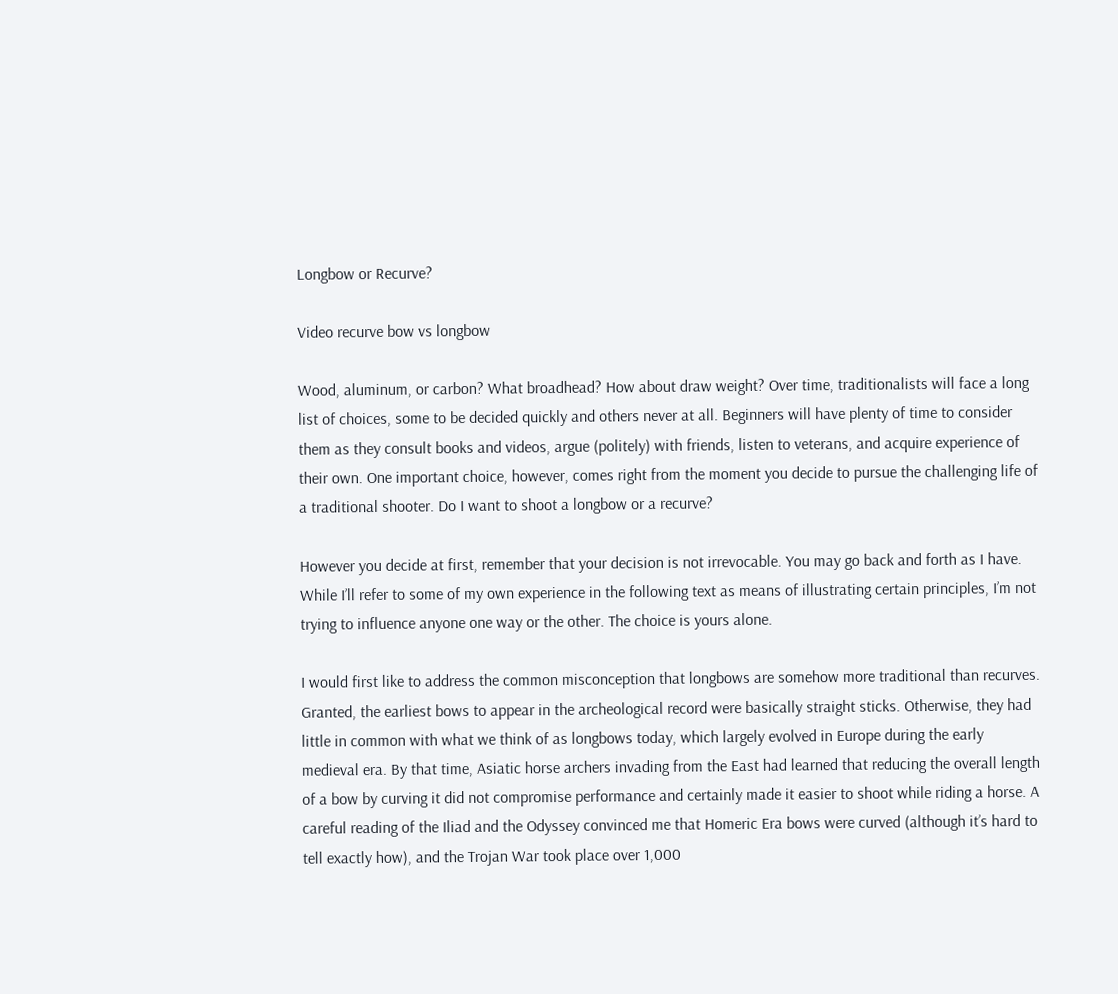Longbow or Recurve?

Video recurve bow vs longbow

Wood, aluminum, or carbon? What broadhead? How about draw weight? Over time, traditionalists will face a long list of choices, some to be decided quickly and others never at all. Beginners will have plenty of time to consider them as they consult books and videos, argue (politely) with friends, listen to veterans, and acquire experience of their own. One important choice, however, comes right from the moment you decide to pursue the challenging life of a traditional shooter. Do I want to shoot a longbow or a recurve?

However you decide at first, remember that your decision is not irrevocable. You may go back and forth as I have. While I’ll refer to some of my own experience in the following text as means of illustrating certain principles, I’m not trying to influence anyone one way or the other. The choice is yours alone.

I would first like to address the common misconception that longbows are somehow more traditional than recurves. Granted, the earliest bows to appear in the archeological record were basically straight sticks. Otherwise, they had little in common with what we think of as longbows today, which largely evolved in Europe during the early medieval era. By that time, Asiatic horse archers invading from the East had learned that reducing the overall length of a bow by curving it did not compromise performance and certainly made it easier to shoot while riding a horse. A careful reading of the Iliad and the Odyssey convinced me that Homeric Era bows were curved (although it’s hard to tell exactly how), and the Trojan War took place over 1,000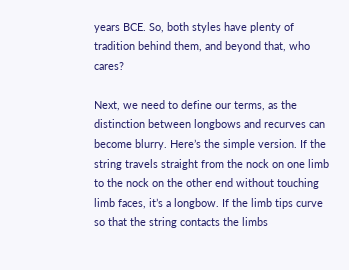years BCE. So, both styles have plenty of tradition behind them, and beyond that, who cares?

Next, we need to define our terms, as the distinction between longbows and recurves can become blurry. Here’s the simple version. If the string travels straight from the nock on one limb to the nock on the other end without touching limb faces, it’s a longbow. If the limb tips curve so that the string contacts the limbs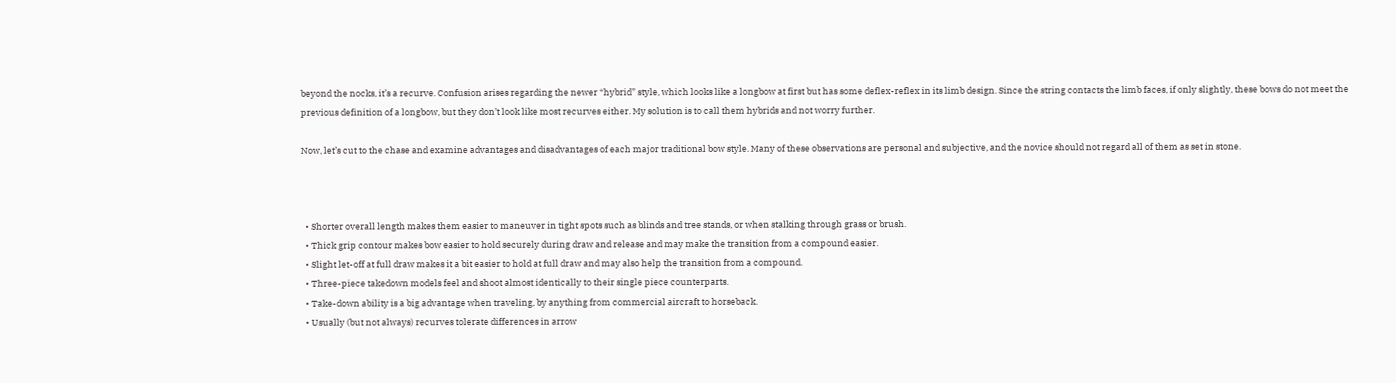beyond the nocks, it’s a recurve. Confusion arises regarding the newer “hybrid” style, which looks like a longbow at first but has some deflex-reflex in its limb design. Since the string contacts the limb faces, if only slightly, these bows do not meet the previous definition of a longbow, but they don’t look like most recurves either. My solution is to call them hybrids and not worry further.

Now, let’s cut to the chase and examine advantages and disadvantages of each major traditional bow style. Many of these observations are personal and subjective, and the novice should not regard all of them as set in stone.



  • Shorter overall length makes them easier to maneuver in tight spots such as blinds and tree stands, or when stalking through grass or brush.
  • Thick grip contour makes bow easier to hold securely during draw and release and may make the transition from a compound easier.
  • Slight let-off at full draw makes it a bit easier to hold at full draw and may also help the transition from a compound.
  • Three-piece takedown models feel and shoot almost identically to their single piece counterparts.
  • Take-down ability is a big advantage when traveling, by anything from commercial aircraft to horseback.
  • Usually (but not always) recurves tolerate differences in arrow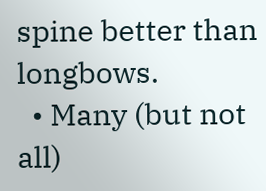spine better than longbows.
  • Many (but not all)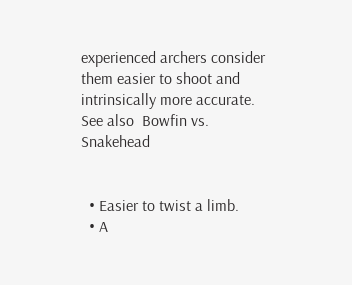experienced archers consider them easier to shoot and intrinsically more accurate.
See also  Bowfin vs. Snakehead


  • Easier to twist a limb.
  • A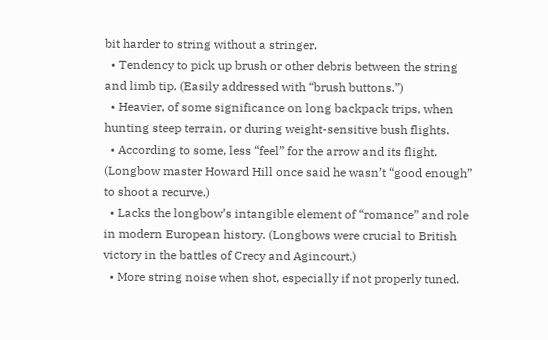bit harder to string without a stringer.
  • Tendency to pick up brush or other debris between the string and limb tip. (Easily addressed with “brush buttons.”)
  • Heavier, of some significance on long backpack trips, when hunting steep terrain, or during weight-sensitive bush flights.
  • According to some, less “feel” for the arrow and its flight. (Longbow master Howard Hill once said he wasn’t “good enough” to shoot a recurve.)
  • Lacks the longbow’s intangible element of “romance” and role in modern European history. (Longbows were crucial to British victory in the battles of Crecy and Agincourt.)
  • More string noise when shot, especially if not properly tuned.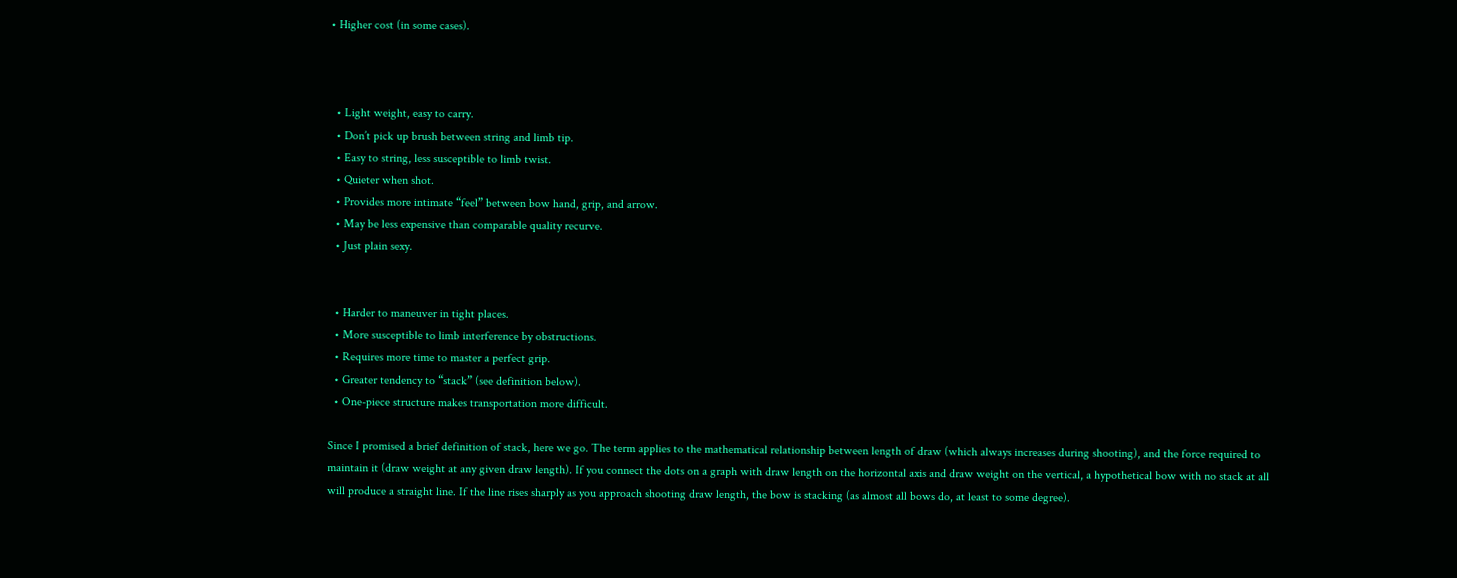• Higher cost (in some cases).



  • Light weight, easy to carry.
  • Don’t pick up brush between string and limb tip.
  • Easy to string, less susceptible to limb twist.
  • Quieter when shot.
  • Provides more intimate “feel” between bow hand, grip, and arrow.
  • May be less expensive than comparable quality recurve.
  • Just plain sexy.


  • Harder to maneuver in tight places.
  • More susceptible to limb interference by obstructions.
  • Requires more time to master a perfect grip.
  • Greater tendency to “stack” (see definition below).
  • One-piece structure makes transportation more difficult.

Since I promised a brief definition of stack, here we go. The term applies to the mathematical relationship between length of draw (which always increases during shooting), and the force required to maintain it (draw weight at any given draw length). If you connect the dots on a graph with draw length on the horizontal axis and draw weight on the vertical, a hypothetical bow with no stack at all will produce a straight line. If the line rises sharply as you approach shooting draw length, the bow is stacking (as almost all bows do, at least to some degree).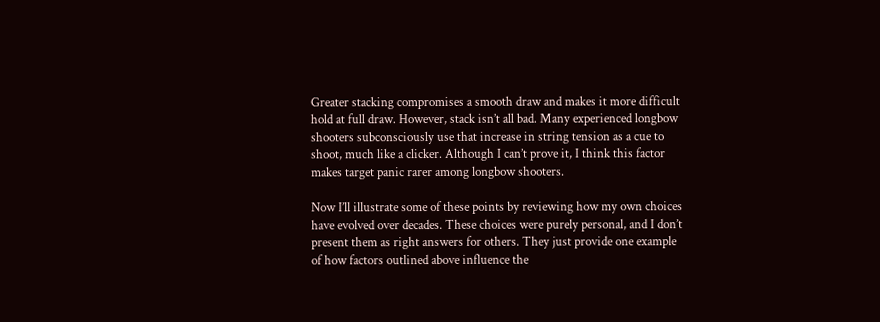Greater stacking compromises a smooth draw and makes it more difficult hold at full draw. However, stack isn’t all bad. Many experienced longbow shooters subconsciously use that increase in string tension as a cue to shoot, much like a clicker. Although I can’t prove it, I think this factor makes target panic rarer among longbow shooters.

Now I’ll illustrate some of these points by reviewing how my own choices have evolved over decades. These choices were purely personal, and I don’t present them as right answers for others. They just provide one example of how factors outlined above influence the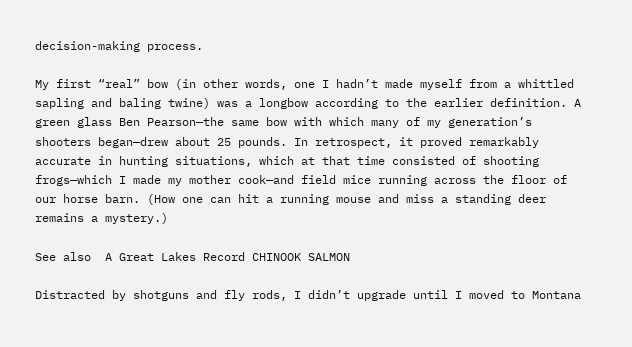decision-making process.

My first “real” bow (in other words, one I hadn’t made myself from a whittled sapling and baling twine) was a longbow according to the earlier definition. A green glass Ben Pearson—the same bow with which many of my generation’s shooters began—drew about 25 pounds. In retrospect, it proved remarkably accurate in hunting situations, which at that time consisted of shooting frogs—which I made my mother cook—and field mice running across the floor of our horse barn. (How one can hit a running mouse and miss a standing deer remains a mystery.)

See also  A Great Lakes Record CHINOOK SALMON

Distracted by shotguns and fly rods, I didn’t upgrade until I moved to Montana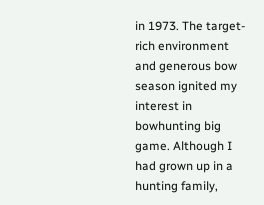in 1973. The target-rich environment and generous bow season ignited my interest in bowhunting big game. Although I had grown up in a hunting family,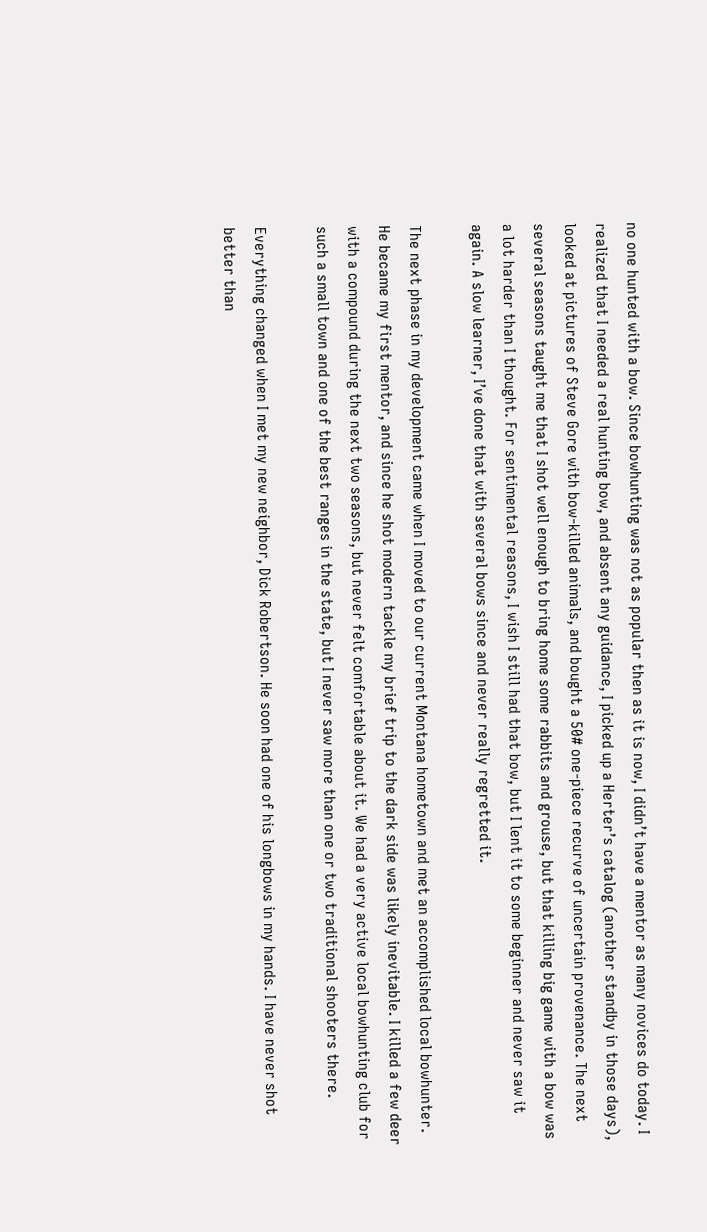no one hunted with a bow. Since bowhunting was not as popular then as it is now, I didn’t have a mentor as many novices do today. I realized that I needed a real hunting bow, and absent any guidance, I picked up a Herter’s catalog (another standby in those days), looked at pictures of Steve Gore with bow-killed animals, and bought a 50# one-piece recurve of uncertain provenance. The next several seasons taught me that I shot well enough to bring home some rabbits and grouse, but that killing big game with a bow was a lot harder than I thought. For sentimental reasons, I wish I still had that bow, but I lent it to some beginner and never saw it again. A slow learner, I’ve done that with several bows since and never really regretted it.

The next phase in my development came when I moved to our current Montana hometown and met an accomplished local bowhunter. He became my first mentor, and since he shot modern tackle my brief trip to the dark side was likely inevitable. I killed a few deer with a compound during the next two seasons, but never felt comfortable about it. We had a very active local bowhunting club for such a small town and one of the best ranges in the state, but I never saw more than one or two traditional shooters there.

Everything changed when I met my new neighbor, Dick Robertson. He soon had one of his longbows in my hands. I have never shot better than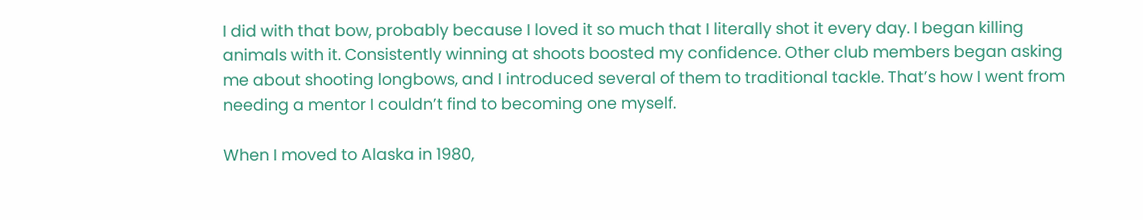I did with that bow, probably because I loved it so much that I literally shot it every day. I began killing animals with it. Consistently winning at shoots boosted my confidence. Other club members began asking me about shooting longbows, and I introduced several of them to traditional tackle. That’s how I went from needing a mentor I couldn’t find to becoming one myself.

When I moved to Alaska in 1980,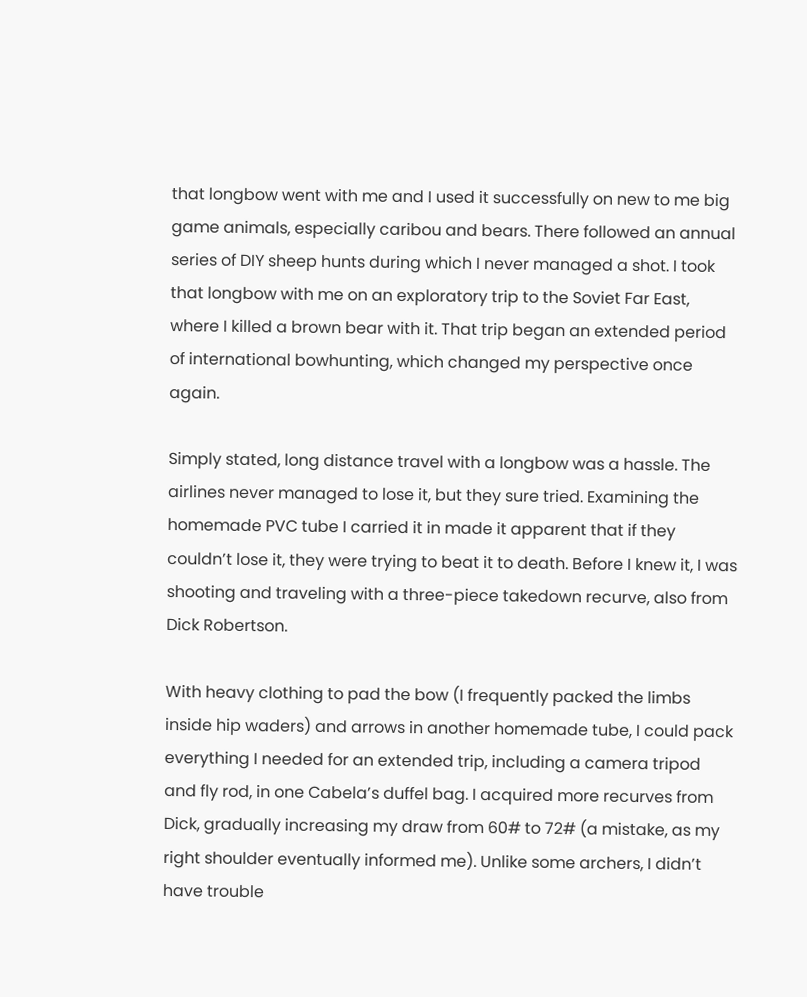that longbow went with me and I used it successfully on new to me big game animals, especially caribou and bears. There followed an annual series of DIY sheep hunts during which I never managed a shot. I took that longbow with me on an exploratory trip to the Soviet Far East, where I killed a brown bear with it. That trip began an extended period of international bowhunting, which changed my perspective once again.

Simply stated, long distance travel with a longbow was a hassle. The airlines never managed to lose it, but they sure tried. Examining the homemade PVC tube I carried it in made it apparent that if they couldn’t lose it, they were trying to beat it to death. Before I knew it, I was shooting and traveling with a three-piece takedown recurve, also from Dick Robertson.

With heavy clothing to pad the bow (I frequently packed the limbs inside hip waders) and arrows in another homemade tube, I could pack everything I needed for an extended trip, including a camera tripod and fly rod, in one Cabela’s duffel bag. I acquired more recurves from Dick, gradually increasing my draw from 60# to 72# (a mistake, as my right shoulder eventually informed me). Unlike some archers, I didn’t have trouble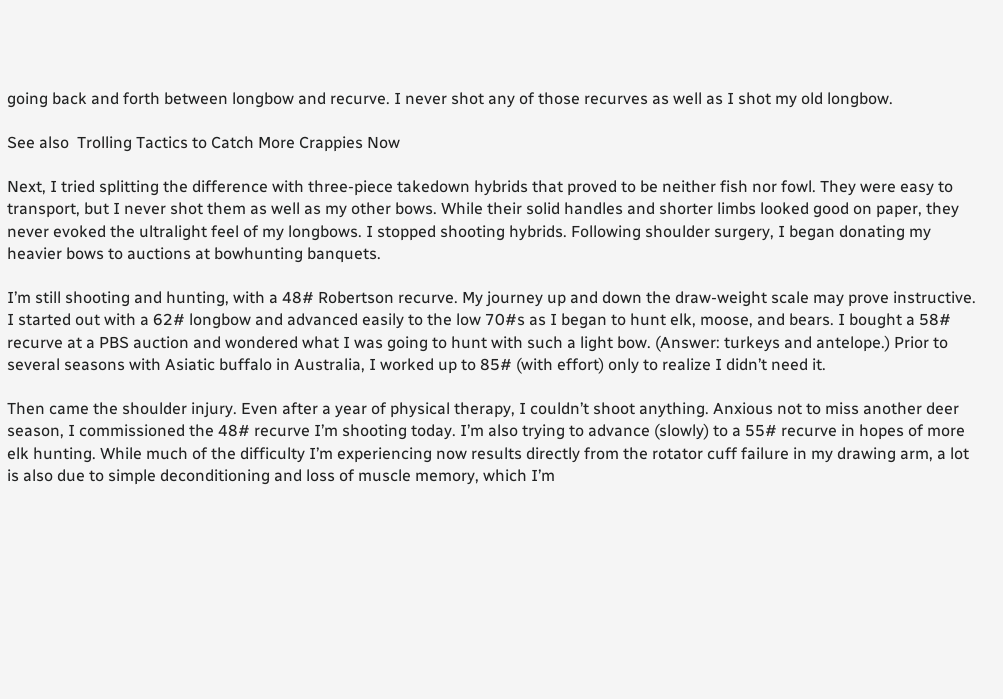going back and forth between longbow and recurve. I never shot any of those recurves as well as I shot my old longbow.

See also  Trolling Tactics to Catch More Crappies Now

Next, I tried splitting the difference with three-piece takedown hybrids that proved to be neither fish nor fowl. They were easy to transport, but I never shot them as well as my other bows. While their solid handles and shorter limbs looked good on paper, they never evoked the ultralight feel of my longbows. I stopped shooting hybrids. Following shoulder surgery, I began donating my heavier bows to auctions at bowhunting banquets.

I’m still shooting and hunting, with a 48# Robertson recurve. My journey up and down the draw-weight scale may prove instructive. I started out with a 62# longbow and advanced easily to the low 70#s as I began to hunt elk, moose, and bears. I bought a 58# recurve at a PBS auction and wondered what I was going to hunt with such a light bow. (Answer: turkeys and antelope.) Prior to several seasons with Asiatic buffalo in Australia, I worked up to 85# (with effort) only to realize I didn’t need it.

Then came the shoulder injury. Even after a year of physical therapy, I couldn’t shoot anything. Anxious not to miss another deer season, I commissioned the 48# recurve I’m shooting today. I’m also trying to advance (slowly) to a 55# recurve in hopes of more elk hunting. While much of the difficulty I’m experiencing now results directly from the rotator cuff failure in my drawing arm, a lot is also due to simple deconditioning and loss of muscle memory, which I’m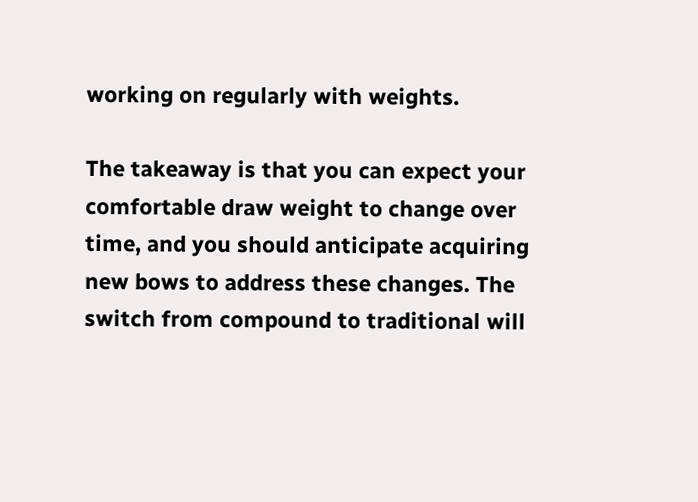working on regularly with weights.

The takeaway is that you can expect your comfortable draw weight to change over time, and you should anticipate acquiring new bows to address these changes. The switch from compound to traditional will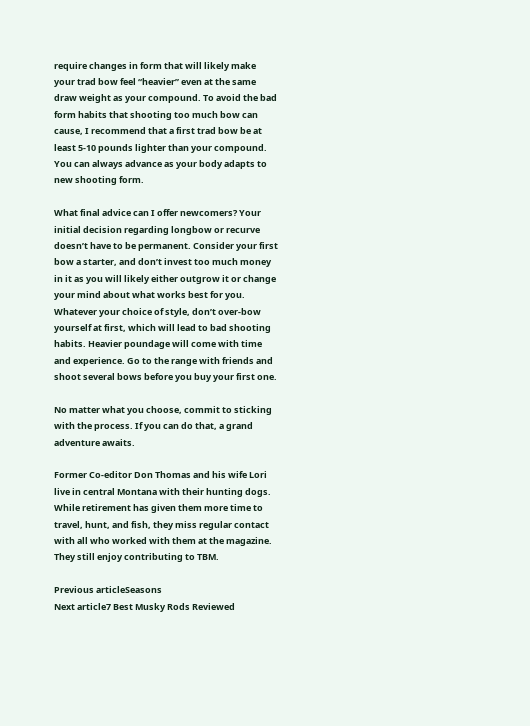require changes in form that will likely make your trad bow feel “heavier” even at the same draw weight as your compound. To avoid the bad form habits that shooting too much bow can cause, I recommend that a first trad bow be at least 5-10 pounds lighter than your compound. You can always advance as your body adapts to new shooting form.

What final advice can I offer newcomers? Your initial decision regarding longbow or recurve doesn’t have to be permanent. Consider your first bow a starter, and don’t invest too much money in it as you will likely either outgrow it or change your mind about what works best for you. Whatever your choice of style, don’t over-bow yourself at first, which will lead to bad shooting habits. Heavier poundage will come with time and experience. Go to the range with friends and shoot several bows before you buy your first one.

No matter what you choose, commit to sticking with the process. If you can do that, a grand adventure awaits.

Former Co-editor Don Thomas and his wife Lori live in central Montana with their hunting dogs. While retirement has given them more time to travel, hunt, and fish, they miss regular contact with all who worked with them at the magazine. They still enjoy contributing to TBM.

Previous articleSeasons
Next article7 Best Musky Rods Reviewed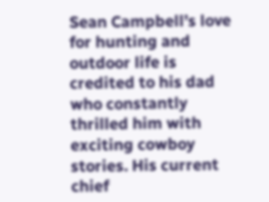Sean Campbell’s love for hunting and outdoor life is credited to his dad who constantly thrilled him with exciting cowboy stories. His current chief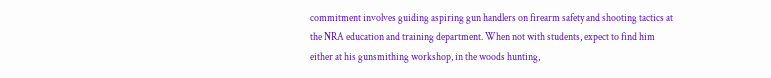commitment involves guiding aspiring gun handlers on firearm safety and shooting tactics at the NRA education and training department. When not with students, expect to find him either at his gunsmithing workshop, in the woods hunting,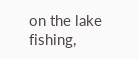on the lake fishing,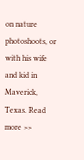on nature photoshoots, or with his wife and kid in Maverick, Texas. Read more >>